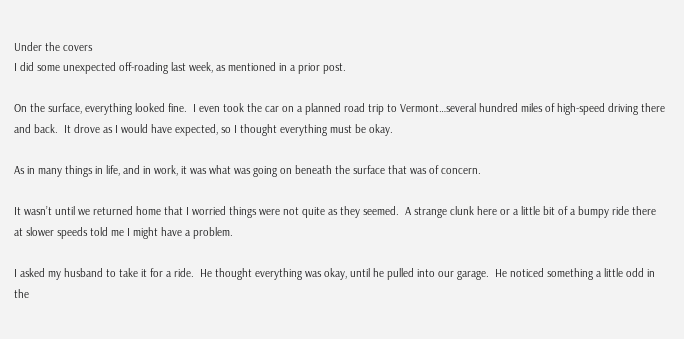Under the covers
I did some unexpected off-roading last week, as mentioned in a prior post.

On the surface, everything looked fine.  I even took the car on a planned road trip to Vermont…several hundred miles of high-speed driving there and back.  It drove as I would have expected, so I thought everything must be okay.

As in many things in life, and in work, it was what was going on beneath the surface that was of concern.

It wasn’t until we returned home that I worried things were not quite as they seemed.  A strange clunk here or a little bit of a bumpy ride there at slower speeds told me I might have a problem.

I asked my husband to take it for a ride.  He thought everything was okay, until he pulled into our garage.  He noticed something a little odd in the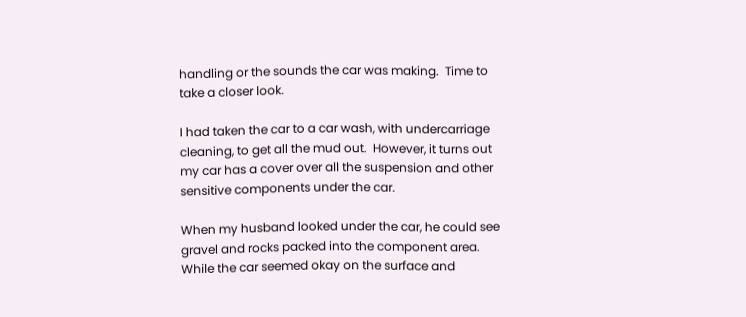handling or the sounds the car was making.  Time to take a closer look.

I had taken the car to a car wash, with undercarriage cleaning, to get all the mud out.  However, it turns out my car has a cover over all the suspension and other sensitive components under the car.

When my husband looked under the car, he could see gravel and rocks packed into the component area.  While the car seemed okay on the surface and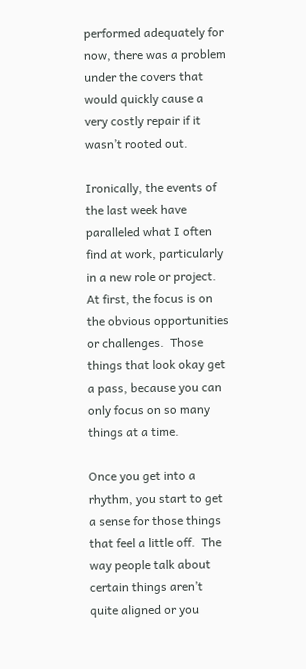performed adequately for now, there was a problem under the covers that would quickly cause a very costly repair if it wasn’t rooted out.

Ironically, the events of the last week have paralleled what I often find at work, particularly in a new role or project.  At first, the focus is on the obvious opportunities or challenges.  Those things that look okay get a pass, because you can only focus on so many things at a time.

Once you get into a rhythm, you start to get a sense for those things that feel a little off.  The way people talk about certain things aren’t quite aligned or you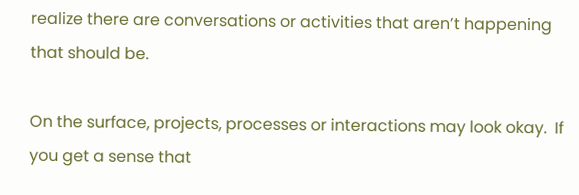realize there are conversations or activities that aren’t happening that should be.

On the surface, projects, processes or interactions may look okay.  If you get a sense that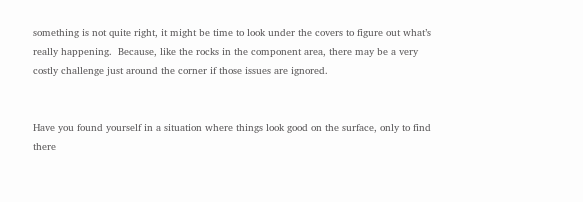something is not quite right, it might be time to look under the covers to figure out what’s really happening.  Because, like the rocks in the component area, there may be a very costly challenge just around the corner if those issues are ignored.


Have you found yourself in a situation where things look good on the surface, only to find there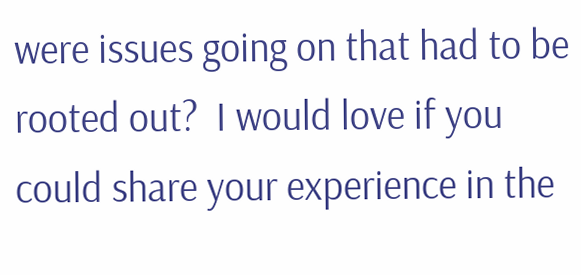were issues going on that had to be rooted out?  I would love if you could share your experience in the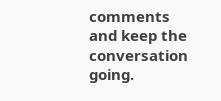comments and keep the conversation going.